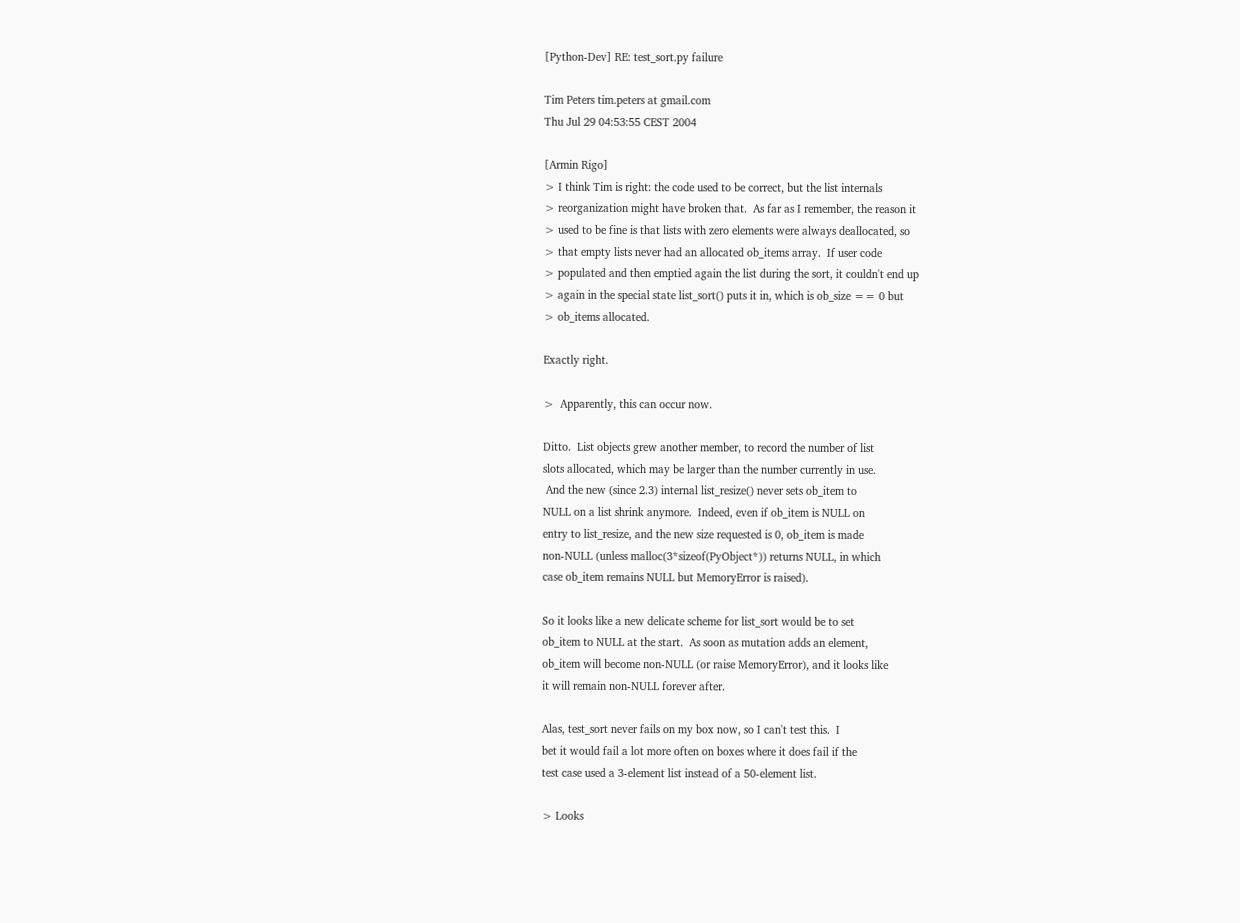[Python-Dev] RE: test_sort.py failure

Tim Peters tim.peters at gmail.com
Thu Jul 29 04:53:55 CEST 2004

[Armin Rigo]
> I think Tim is right: the code used to be correct, but the list internals
> reorganization might have broken that.  As far as I remember, the reason it
> used to be fine is that lists with zero elements were always deallocated, so
> that empty lists never had an allocated ob_items array.  If user code
> populated and then emptied again the list during the sort, it couldn't end up
> again in the special state list_sort() puts it in, which is ob_size == 0 but
> ob_items allocated.

Exactly right.

>  Apparently, this can occur now.

Ditto.  List objects grew another member, to record the number of list
slots allocated, which may be larger than the number currently in use.
 And the new (since 2.3) internal list_resize() never sets ob_item to
NULL on a list shrink anymore.  Indeed, even if ob_item is NULL on
entry to list_resize, and the new size requested is 0, ob_item is made
non-NULL (unless malloc(3*sizeof(PyObject*)) returns NULL, in which
case ob_item remains NULL but MemoryError is raised).

So it looks like a new delicate scheme for list_sort would be to set
ob_item to NULL at the start.  As soon as mutation adds an element,
ob_item will become non-NULL (or raise MemoryError), and it looks like
it will remain non-NULL forever after.

Alas, test_sort never fails on my box now, so I can't test this.  I
bet it would fail a lot more often on boxes where it does fail if the
test case used a 3-element list instead of a 50-element list.

> Looks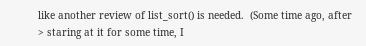like another review of list_sort() is needed.  (Some time ago, after
> staring at it for some time, I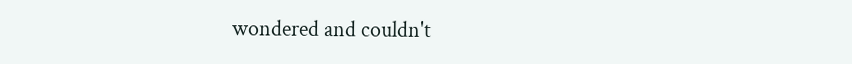wondered and couldn't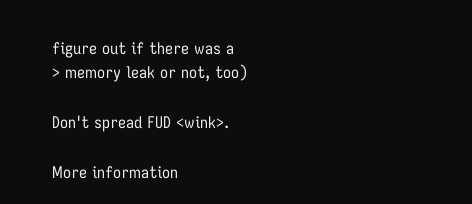figure out if there was a
> memory leak or not, too)

Don't spread FUD <wink>.

More information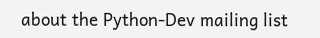about the Python-Dev mailing list